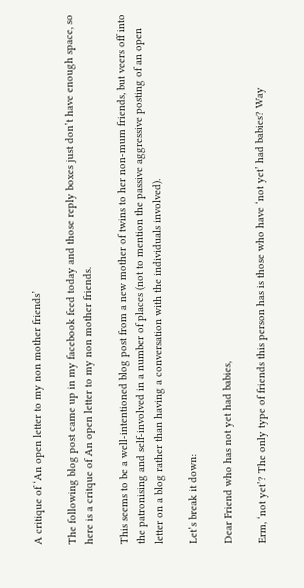A critique of ‘An open letter to my non mother friends’

The following blog post came up in my facebook feed today and those reply boxes just don’t have enough space, so here is a critque of An open letter to my non mother friends.

This seems to be a well-intentioned blog post from a new mother of twins to her non-mum friends, but veers off into the patronising and self-involved in a number of places (not to mention the passive aggressive posting of an open letter on a blog rather than having a conversation with the individuals involved).

Let’s break it down:

Dear Friend who has not yet had babies,

Erm, ‘not yet’? The only type of friends this person has is those who have ‘not yet’ had babies? Way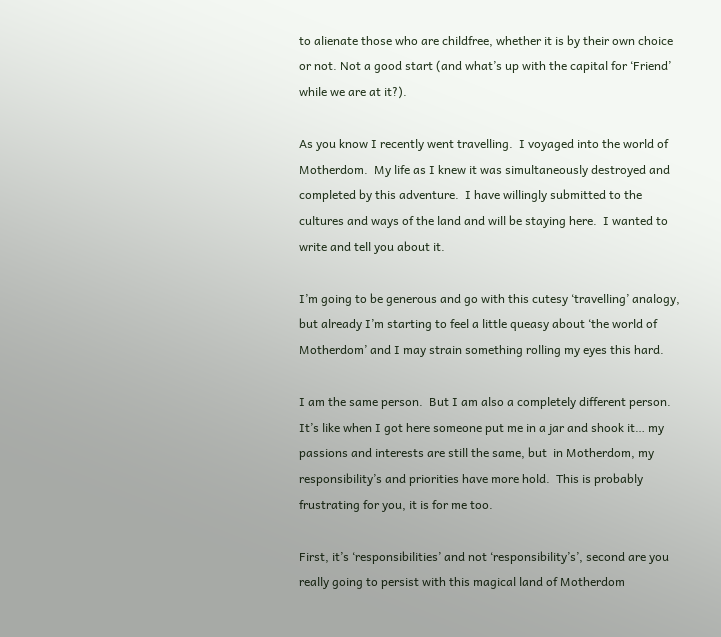to alienate those who are childfree, whether it is by their own choice or not. Not a good start (and what’s up with the capital for ‘Friend’ while we are at it?).

As you know I recently went travelling.  I voyaged into the world of Motherdom.  My life as I knew it was simultaneously destroyed and completed by this adventure.  I have willingly submitted to the cultures and ways of the land and will be staying here.  I wanted to write and tell you about it.

I’m going to be generous and go with this cutesy ‘travelling’ analogy, but already I’m starting to feel a little queasy about ‘the world of Motherdom’ and I may strain something rolling my eyes this hard.

I am the same person.  But I am also a completely different person.  It’s like when I got here someone put me in a jar and shook it… my passions and interests are still the same, but  in Motherdom, my responsibility’s and priorities have more hold.  This is probably frustrating for you, it is for me too.

First, it’s ‘responsibilities’ and not ‘responsibility’s’, second are you really going to persist with this magical land of Motherdom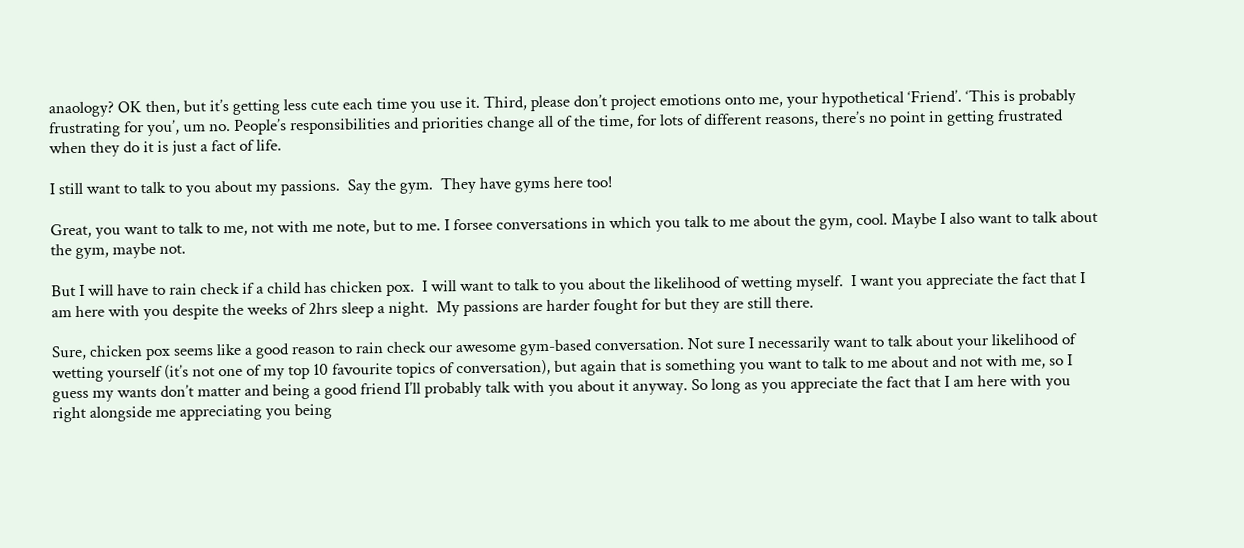anaology? OK then, but it’s getting less cute each time you use it. Third, please don’t project emotions onto me, your hypothetical ‘Friend’. ‘This is probably frustrating for you’, um no. People’s responsibilities and priorities change all of the time, for lots of different reasons, there’s no point in getting frustrated when they do it is just a fact of life.

I still want to talk to you about my passions.  Say the gym.  They have gyms here too!

Great, you want to talk to me, not with me note, but to me. I forsee conversations in which you talk to me about the gym, cool. Maybe I also want to talk about the gym, maybe not.

But I will have to rain check if a child has chicken pox.  I will want to talk to you about the likelihood of wetting myself.  I want you appreciate the fact that I am here with you despite the weeks of 2hrs sleep a night.  My passions are harder fought for but they are still there.

Sure, chicken pox seems like a good reason to rain check our awesome gym-based conversation. Not sure I necessarily want to talk about your likelihood of wetting yourself (it’s not one of my top 10 favourite topics of conversation), but again that is something you want to talk to me about and not with me, so I guess my wants don’t matter and being a good friend I’ll probably talk with you about it anyway. So long as you appreciate the fact that I am here with you right alongside me appreciating you being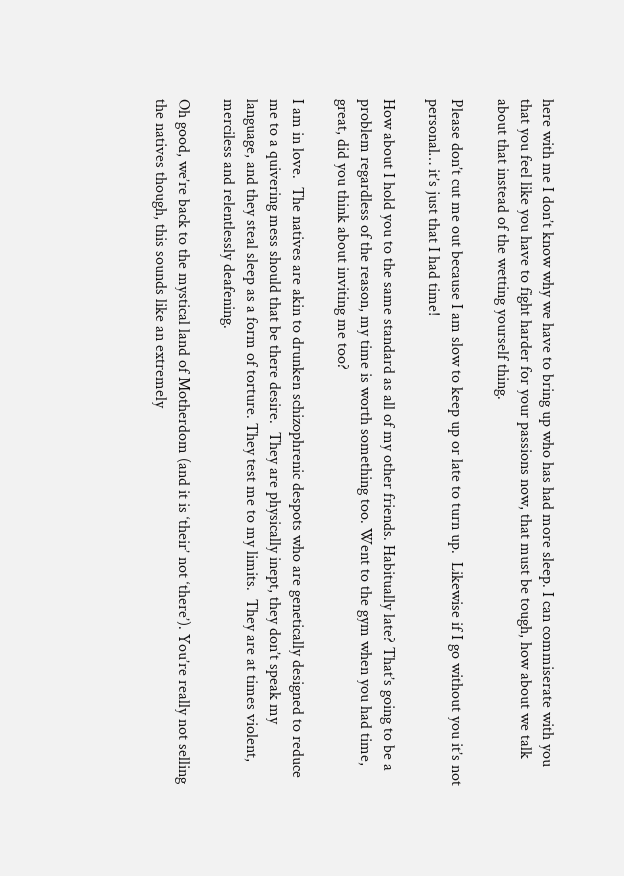here with me I don’t know why we have to bring up who has had more sleep. I can commiserate with you that you feel like you have to fight harder for your passions now, that must be tough, how about we talk about that instead of the wetting yourself thing.

Please don’t cut me out because I am slow to keep up or late to turn up.  Likewise if I go without you it’s not personal… it’s just that I had time!

How about I hold you to the same standard as all of my other friends. Habitually late? That’s going to be a problem regardless of the reason, my time is worth something too. Went to the gym when you had time, great, did you think about inviting me too?

I am in love.  The natives are akin to drunken schizophrenic despots who are genetically designed to reduce me to a quivering mess should that be there desire.  They are physically inept, they don’t speak my language, and they steal sleep as a form of torture. They test me to my limits.  They are at times violent, merciless and relentlessly deafening.

Oh good, we’re back to the mystical land of Motherdom (and it is ‘their’ not ‘there’). You’re really not selling the natives though, this sounds like an extremely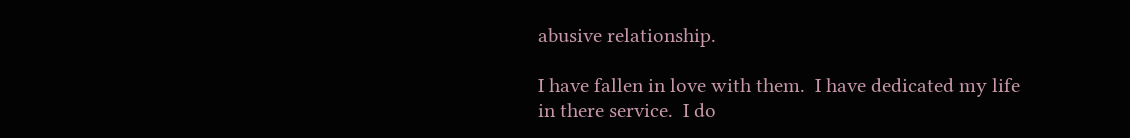abusive relationship.

I have fallen in love with them.  I have dedicated my life in there service.  I do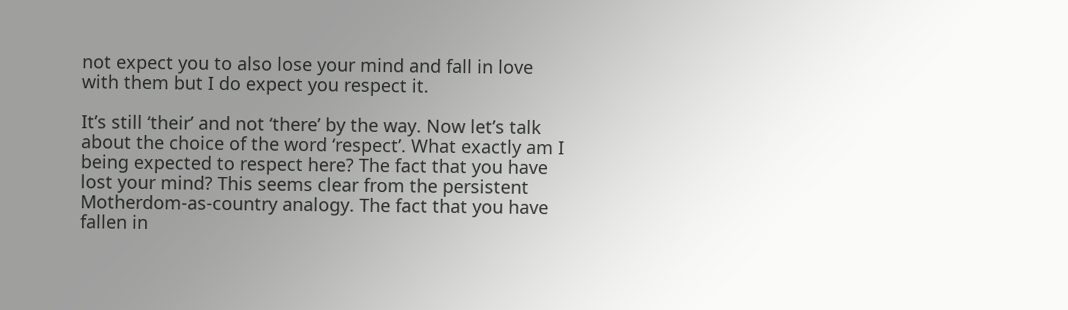not expect you to also lose your mind and fall in love with them but I do expect you respect it.

It’s still ‘their’ and not ‘there’ by the way. Now let’s talk about the choice of the word ‘respect’. What exactly am I being expected to respect here? The fact that you have lost your mind? This seems clear from the persistent Motherdom-as-country analogy. The fact that you have fallen in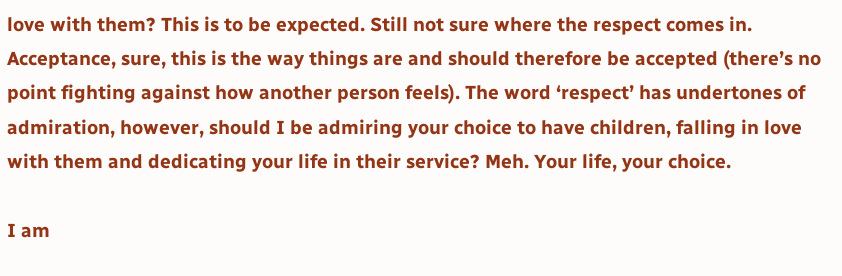love with them? This is to be expected. Still not sure where the respect comes in. Acceptance, sure, this is the way things are and should therefore be accepted (there’s no point fighting against how another person feels). The word ‘respect’ has undertones of admiration, however, should I be admiring your choice to have children, falling in love with them and dedicating your life in their service? Meh. Your life, your choice.

I am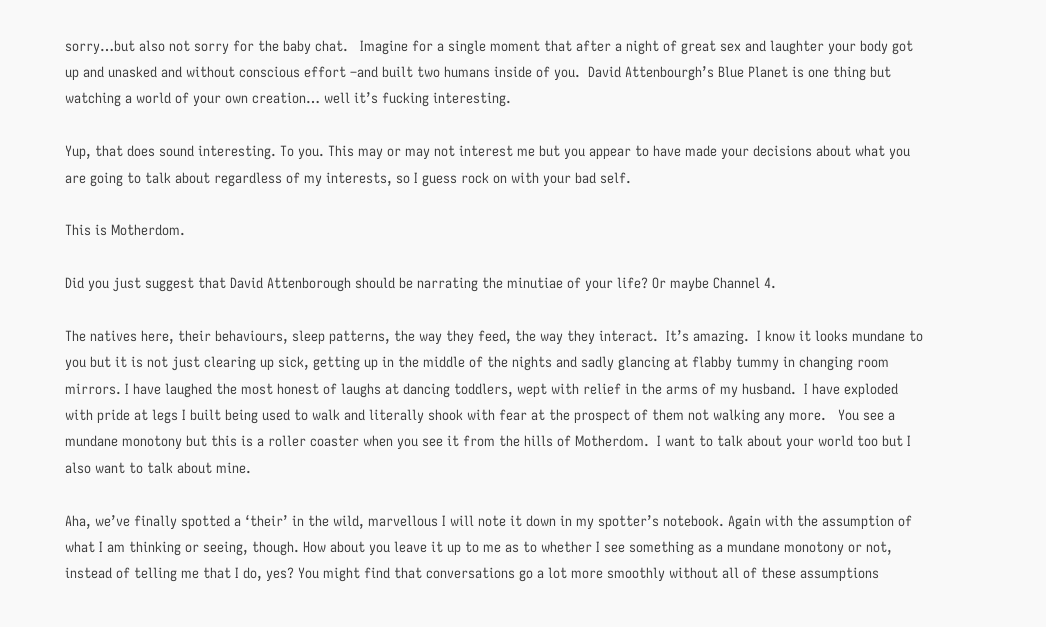sorry…but also not sorry for the baby chat.   Imagine for a single moment that after a night of great sex and laughter your body got up and unasked and without conscious effort –and built two humans inside of you.  David Attenbourgh’s Blue Planet is one thing but watching a world of your own creation… well it’s fucking interesting.

Yup, that does sound interesting. To you. This may or may not interest me but you appear to have made your decisions about what you are going to talk about regardless of my interests, so I guess rock on with your bad self.

This is Motherdom.

Did you just suggest that David Attenborough should be narrating the minutiae of your life? Or maybe Channel 4.

The natives here, their behaviours, sleep patterns, the way they feed, the way they interact.  It’s amazing.  I know it looks mundane to you but it is not just clearing up sick, getting up in the middle of the nights and sadly glancing at flabby tummy in changing room mirrors. I have laughed the most honest of laughs at dancing toddlers, wept with relief in the arms of my husband.  I have exploded with pride at legs I built being used to walk and literally shook with fear at the prospect of them not walking any more.   You see a mundane monotony but this is a roller coaster when you see it from the hills of Motherdom.  I want to talk about your world too but I also want to talk about mine.

Aha, we’ve finally spotted a ‘their’ in the wild, marvellous I will note it down in my spotter’s notebook. Again with the assumption of what I am thinking or seeing, though. How about you leave it up to me as to whether I see something as a mundane monotony or not, instead of telling me that I do, yes? You might find that conversations go a lot more smoothly without all of these assumptions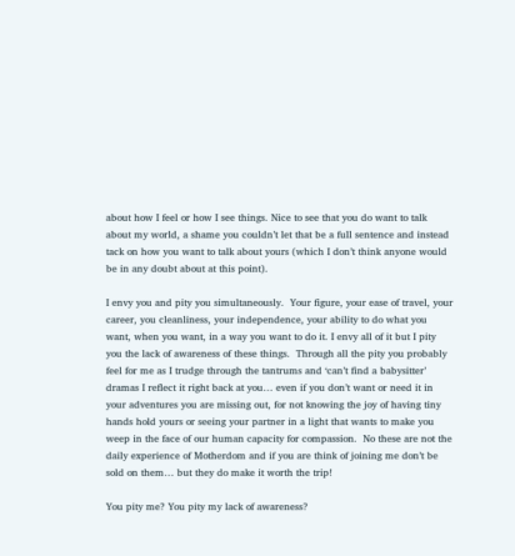about how I feel or how I see things. Nice to see that you do want to talk about my world, a shame you couldn’t let that be a full sentence and instead tack on how you want to talk about yours (which I don’t think anyone would be in any doubt about at this point).

I envy you and pity you simultaneously.  Your figure, your ease of travel, your career, you cleanliness, your independence, your ability to do what you want, when you want, in a way you want to do it. I envy all of it but I pity you the lack of awareness of these things.  Through all the pity you probably feel for me as I trudge through the tantrums and ‘can’t find a babysitter’ dramas I reflect it right back at you… even if you don’t want or need it in your adventures you are missing out, for not knowing the joy of having tiny hands hold yours or seeing your partner in a light that wants to make you weep in the face of our human capacity for compassion.  No these are not the daily experience of Motherdom and if you are think of joining me don’t be sold on them… but they do make it worth the trip!

You pity me? You pity my lack of awareness?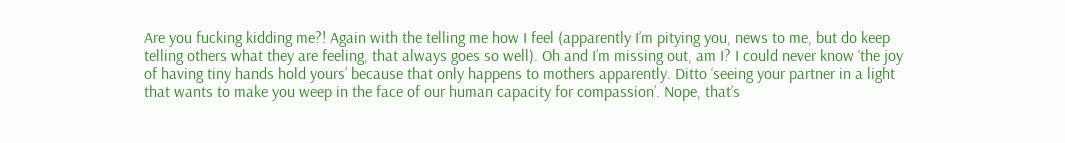Are you fucking kidding me?! Again with the telling me how I feel (apparently I’m pitying you, news to me, but do keep telling others what they are feeling, that always goes so well). Oh and I’m missing out, am I? I could never know ‘the joy of having tiny hands hold yours’ because that only happens to mothers apparently. Ditto ‘seeing your partner in a light that wants to make you weep in the face of our human capacity for compassion’. Nope, that’s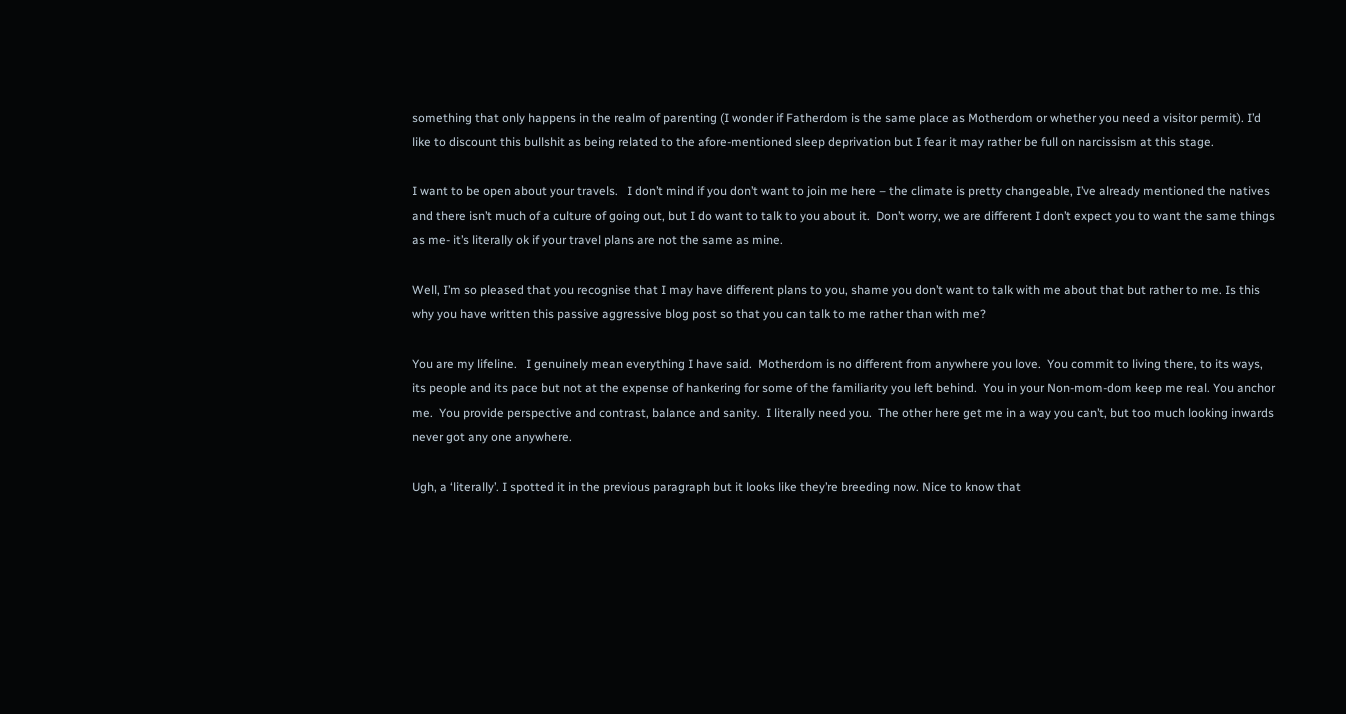something that only happens in the realm of parenting (I wonder if Fatherdom is the same place as Motherdom or whether you need a visitor permit). I’d like to discount this bullshit as being related to the afore-mentioned sleep deprivation but I fear it may rather be full on narcissism at this stage.

I want to be open about your travels.   I don’t mind if you don’t want to join me here – the climate is pretty changeable, I’ve already mentioned the natives and there isn’t much of a culture of going out, but I do want to talk to you about it.  Don’t worry, we are different I don’t expect you to want the same things as me- it’s literally ok if your travel plans are not the same as mine.

Well, I’m so pleased that you recognise that I may have different plans to you, shame you don’t want to talk with me about that but rather to me. Is this why you have written this passive aggressive blog post so that you can talk to me rather than with me?

You are my lifeline.   I genuinely mean everything I have said.  Motherdom is no different from anywhere you love.  You commit to living there, to its ways, its people and its pace but not at the expense of hankering for some of the familiarity you left behind.  You in your Non-mom-dom keep me real. You anchor me.  You provide perspective and contrast, balance and sanity.  I literally need you.  The other here get me in a way you can’t, but too much looking inwards never got any one anywhere.

Ugh, a ‘literally’. I spotted it in the previous paragraph but it looks like they’re breeding now. Nice to know that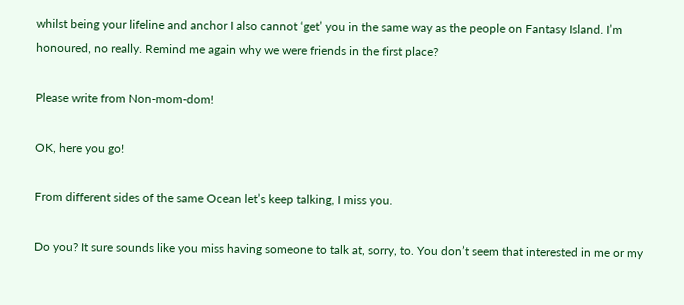whilst being your lifeline and anchor I also cannot ‘get’ you in the same way as the people on Fantasy Island. I’m honoured, no really. Remind me again why we were friends in the first place?

Please write from Non-mom-dom!

OK, here you go!

From different sides of the same Ocean let’s keep talking, I miss you.

Do you? It sure sounds like you miss having someone to talk at, sorry, to. You don’t seem that interested in me or my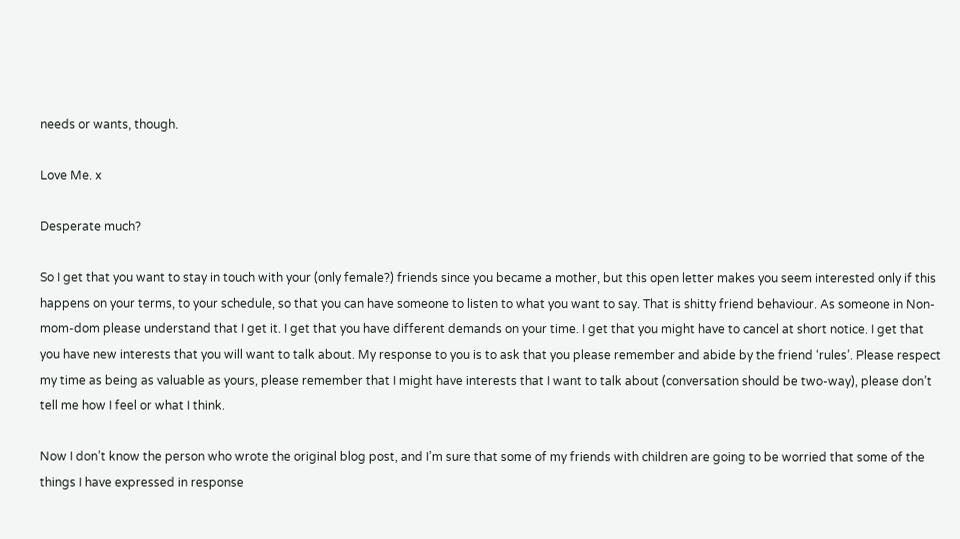needs or wants, though.

Love Me. x

Desperate much?

So I get that you want to stay in touch with your (only female?) friends since you became a mother, but this open letter makes you seem interested only if this happens on your terms, to your schedule, so that you can have someone to listen to what you want to say. That is shitty friend behaviour. As someone in Non-mom-dom please understand that I get it. I get that you have different demands on your time. I get that you might have to cancel at short notice. I get that you have new interests that you will want to talk about. My response to you is to ask that you please remember and abide by the friend ‘rules’. Please respect my time as being as valuable as yours, please remember that I might have interests that I want to talk about (conversation should be two-way), please don’t tell me how I feel or what I think.

Now I don’t know the person who wrote the original blog post, and I’m sure that some of my friends with children are going to be worried that some of the things I have expressed in response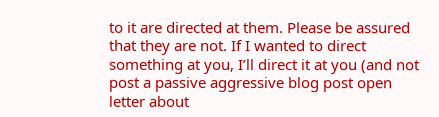to it are directed at them. Please be assured that they are not. If I wanted to direct something at you, I’ll direct it at you (and not post a passive aggressive blog post open letter about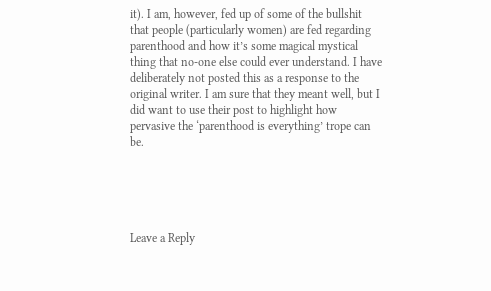it). I am, however, fed up of some of the bullshit that people (particularly women) are fed regarding parenthood and how it’s some magical mystical thing that no-one else could ever understand. I have deliberately not posted this as a response to the original writer. I am sure that they meant well, but I did want to use their post to highlight how pervasive the ‘parenthood is everything’ trope can be.





Leave a Reply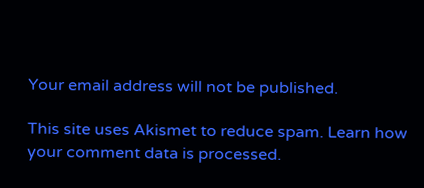Your email address will not be published.

This site uses Akismet to reduce spam. Learn how your comment data is processed.